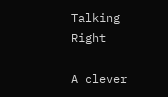Talking Right

A clever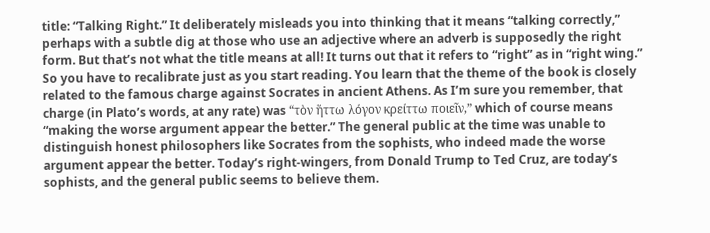title: “Talking Right.” It deliberately misleads you into thinking that it means “talking correctly,” perhaps with a subtle dig at those who use an adjective where an adverb is supposedly the right form. But that’s not what the title means at all! It turns out that it refers to “right” as in “right wing.” So you have to recalibrate just as you start reading. You learn that the theme of the book is closely related to the famous charge against Socrates in ancient Athens. As I’m sure you remember, that charge (in Plato’s words, at any rate) was “τὸν ἥττω λόγον κρείττω ποιεῖν,” which of course means “making the worse argument appear the better.” The general public at the time was unable to distinguish honest philosophers like Socrates from the sophists, who indeed made the worse argument appear the better. Today’s right-wingers, from Donald Trump to Ted Cruz, are today’s sophists, and the general public seems to believe them.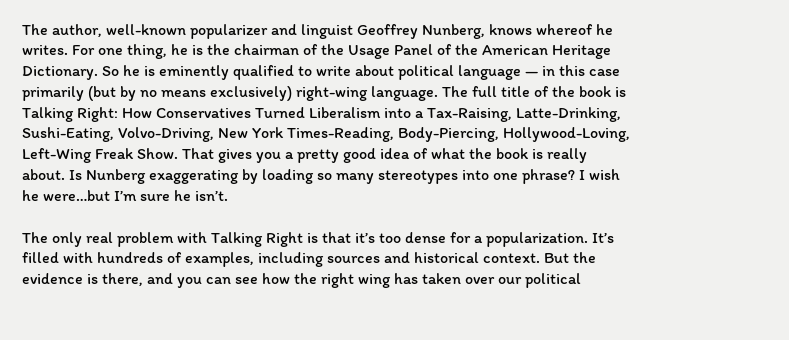The author, well-known popularizer and linguist Geoffrey Nunberg, knows whereof he writes. For one thing, he is the chairman of the Usage Panel of the American Heritage Dictionary. So he is eminently qualified to write about political language — in this case primarily (but by no means exclusively) right-wing language. The full title of the book is Talking Right: How Conservatives Turned Liberalism into a Tax-Raising, Latte-Drinking, Sushi-Eating, Volvo-Driving, New York Times-Reading, Body-Piercing, Hollywood-Loving, Left-Wing Freak Show. That gives you a pretty good idea of what the book is really about. Is Nunberg exaggerating by loading so many stereotypes into one phrase? I wish he were…but I’m sure he isn’t.

The only real problem with Talking Right is that it’s too dense for a popularization. It’s filled with hundreds of examples, including sources and historical context. But the evidence is there, and you can see how the right wing has taken over our political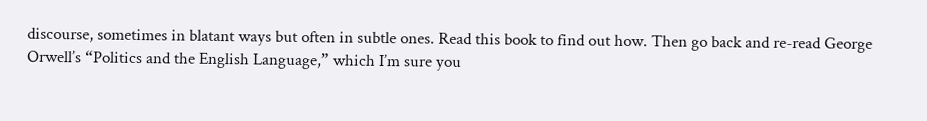discourse, sometimes in blatant ways but often in subtle ones. Read this book to find out how. Then go back and re-read George Orwell’s “Politics and the English Language,” which I’m sure you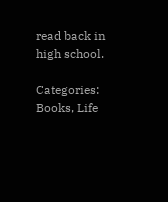read back in high school.

Categories: Books, Life